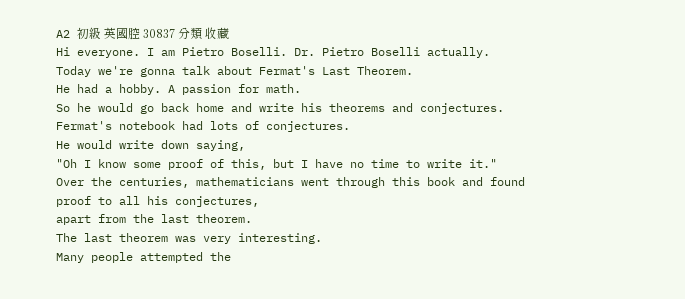A2 初級 英國腔 30837 分類 收藏
Hi everyone. I am Pietro Boselli. Dr. Pietro Boselli actually.
Today we're gonna talk about Fermat's Last Theorem.
He had a hobby. A passion for math.
So he would go back home and write his theorems and conjectures.
Fermat's notebook had lots of conjectures.
He would write down saying,
"Oh I know some proof of this, but I have no time to write it."
Over the centuries, mathematicians went through this book and found proof to all his conjectures,
apart from the last theorem.
The last theorem was very interesting.
Many people attempted the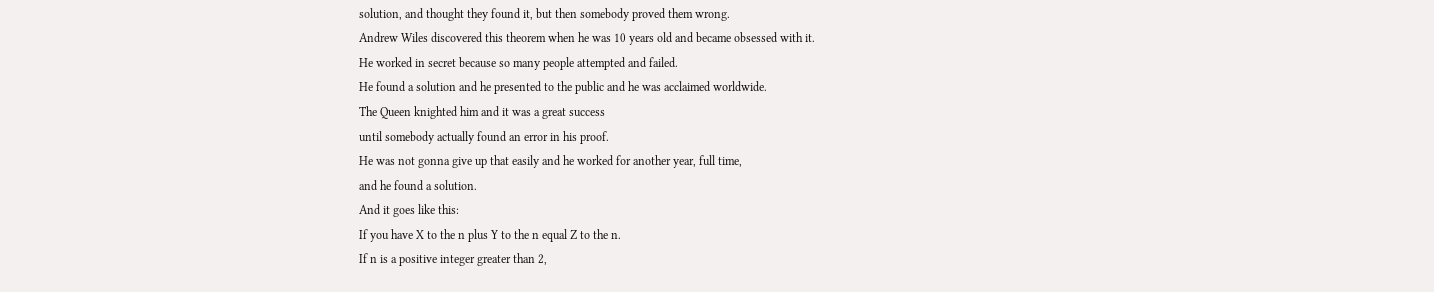solution, and thought they found it, but then somebody proved them wrong.
Andrew Wiles discovered this theorem when he was 10 years old and became obsessed with it.
He worked in secret because so many people attempted and failed.
He found a solution and he presented to the public and he was acclaimed worldwide.
The Queen knighted him and it was a great success
until somebody actually found an error in his proof.
He was not gonna give up that easily and he worked for another year, full time,
and he found a solution.
And it goes like this:
If you have X to the n plus Y to the n equal Z to the n.
If n is a positive integer greater than 2,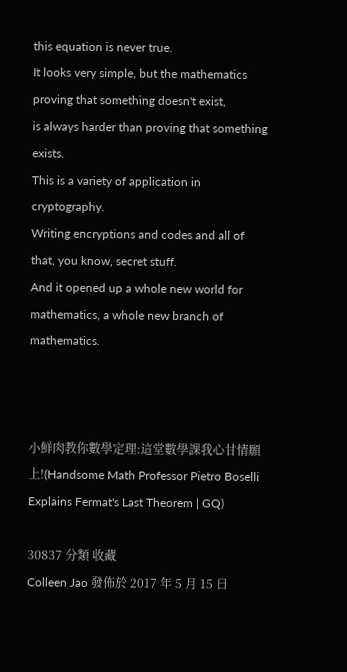this equation is never true.
It looks very simple, but the mathematics proving that something doesn't exist,
is always harder than proving that something exists.
This is a variety of application in cryptography.
Writing encryptions and codes and all of that, you know, secret stuff.
And it opened up a whole new world for mathematics, a whole new branch of mathematics.



小鮮肉教你數學定理:這堂數學課我心甘情願上!(Handsome Math Professor Pietro Boselli Explains Fermat's Last Theorem | GQ)

30837 分類 收藏
Colleen Jao 發佈於 2017 年 5 月 15 日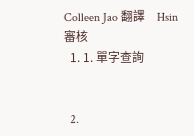Colleen Jao 翻譯    Hsin 審核
  1. 1. 單字查詢


  2.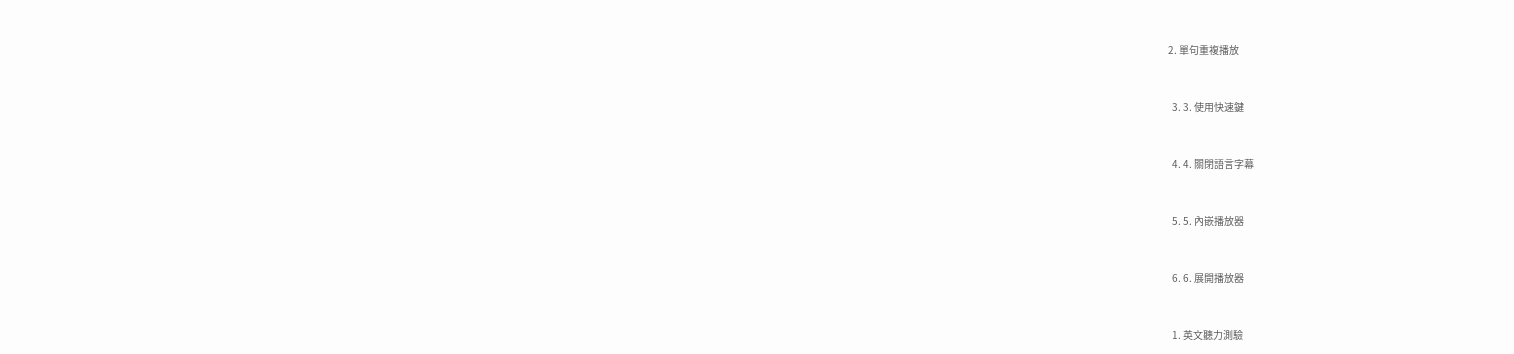2. 單句重複播放


  3. 3. 使用快速鍵


  4. 4. 關閉語言字幕


  5. 5. 內嵌播放器


  6. 6. 展開播放器


  1. 英文聽力測驗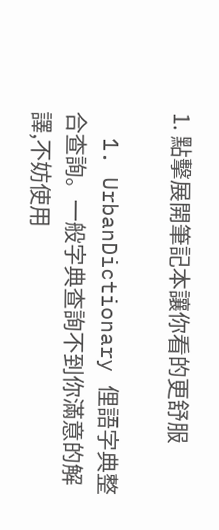1. 點擊展開筆記本讓你看的更舒服

  1. UrbanDictionary 俚語字典整合查詢。一般字典查詢不到你滿意的解譯,不妨使用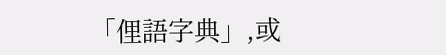「俚語字典」,或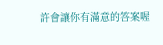許會讓你有滿意的答案喔